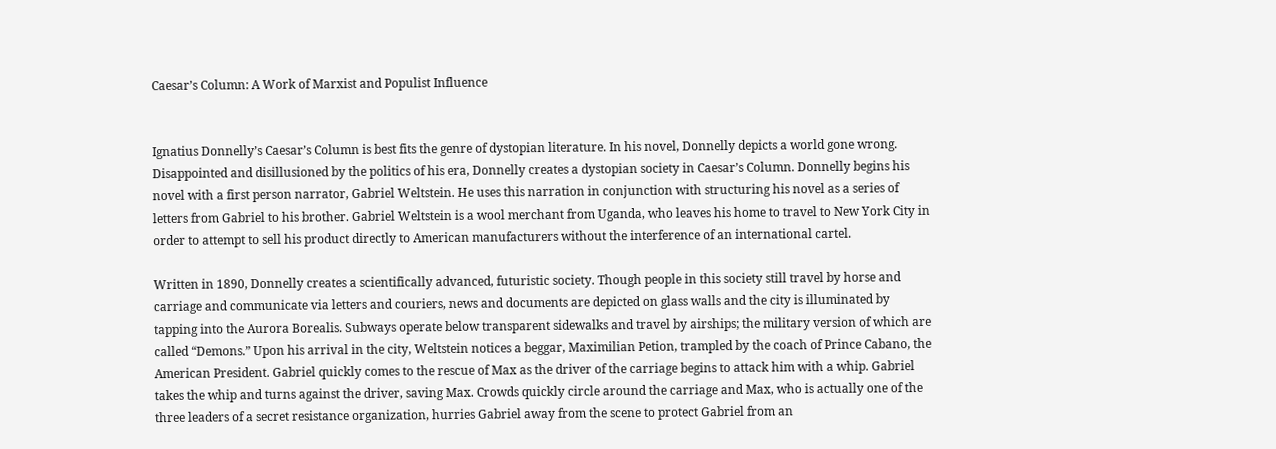Caesar’s Column: A Work of Marxist and Populist Influence


Ignatius Donnelly’s Caesar’s Column is best fits the genre of dystopian literature. In his novel, Donnelly depicts a world gone wrong. Disappointed and disillusioned by the politics of his era, Donnelly creates a dystopian society in Caesar’s Column. Donnelly begins his novel with a first person narrator, Gabriel Weltstein. He uses this narration in conjunction with structuring his novel as a series of letters from Gabriel to his brother. Gabriel Weltstein is a wool merchant from Uganda, who leaves his home to travel to New York City in order to attempt to sell his product directly to American manufacturers without the interference of an international cartel.

Written in 1890, Donnelly creates a scientifically advanced, futuristic society. Though people in this society still travel by horse and carriage and communicate via letters and couriers, news and documents are depicted on glass walls and the city is illuminated by tapping into the Aurora Borealis. Subways operate below transparent sidewalks and travel by airships; the military version of which are called “Demons.” Upon his arrival in the city, Weltstein notices a beggar, Maximilian Petion, trampled by the coach of Prince Cabano, the American President. Gabriel quickly comes to the rescue of Max as the driver of the carriage begins to attack him with a whip. Gabriel takes the whip and turns against the driver, saving Max. Crowds quickly circle around the carriage and Max, who is actually one of the three leaders of a secret resistance organization, hurries Gabriel away from the scene to protect Gabriel from an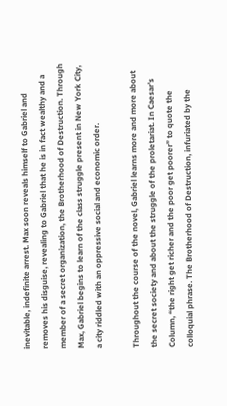inevitable, indefinite arrest. Max soon reveals himself to Gabriel and removes his disguise, revealing to Gabriel that he is in fact wealthy and a member of a secret organization, the Brotherhood of Destruction. Through Max, Gabriel begins to learn of the class struggle present in New York City, a city riddled with an oppressive social and economic order.

Throughout the course of the novel, Gabriel learns more and more about the secret society and about the struggle of the proletariat. In Caesar’s Column, “the right get richer and the poor get poorer” to quote the colloquial phrase. The Brotherhood of Destruction, infuriated by the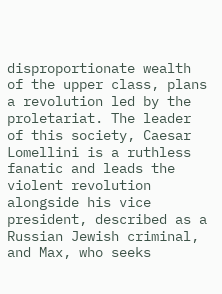disproportionate wealth of the upper class, plans a revolution led by the proletariat. The leader of this society, Caesar Lomellini is a ruthless fanatic and leads the violent revolution alongside his vice president, described as a Russian Jewish criminal, and Max, who seeks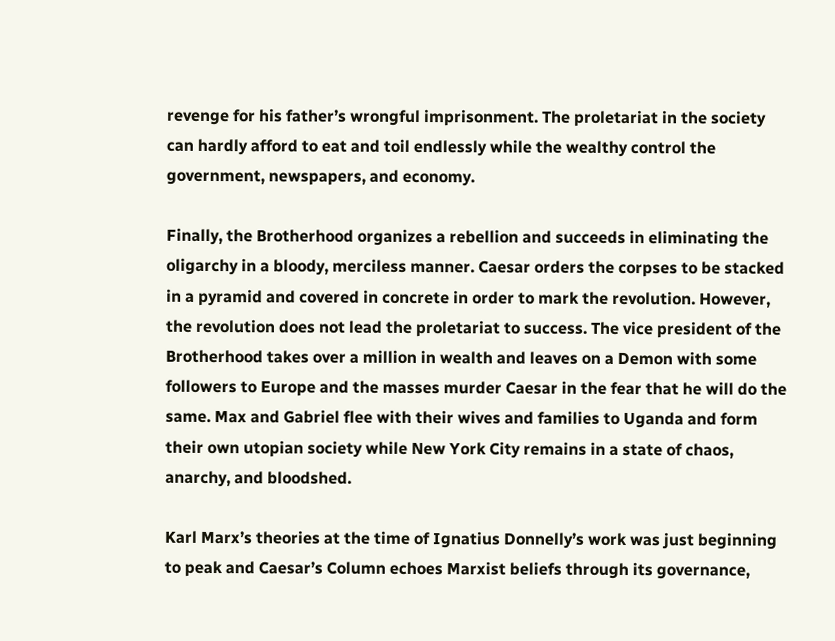revenge for his father’s wrongful imprisonment. The proletariat in the society can hardly afford to eat and toil endlessly while the wealthy control the government, newspapers, and economy.

Finally, the Brotherhood organizes a rebellion and succeeds in eliminating the oligarchy in a bloody, merciless manner. Caesar orders the corpses to be stacked in a pyramid and covered in concrete in order to mark the revolution. However, the revolution does not lead the proletariat to success. The vice president of the Brotherhood takes over a million in wealth and leaves on a Demon with some followers to Europe and the masses murder Caesar in the fear that he will do the same. Max and Gabriel flee with their wives and families to Uganda and form their own utopian society while New York City remains in a state of chaos, anarchy, and bloodshed.

Karl Marx’s theories at the time of Ignatius Donnelly’s work was just beginning to peak and Caesar’s Column echoes Marxist beliefs through its governance,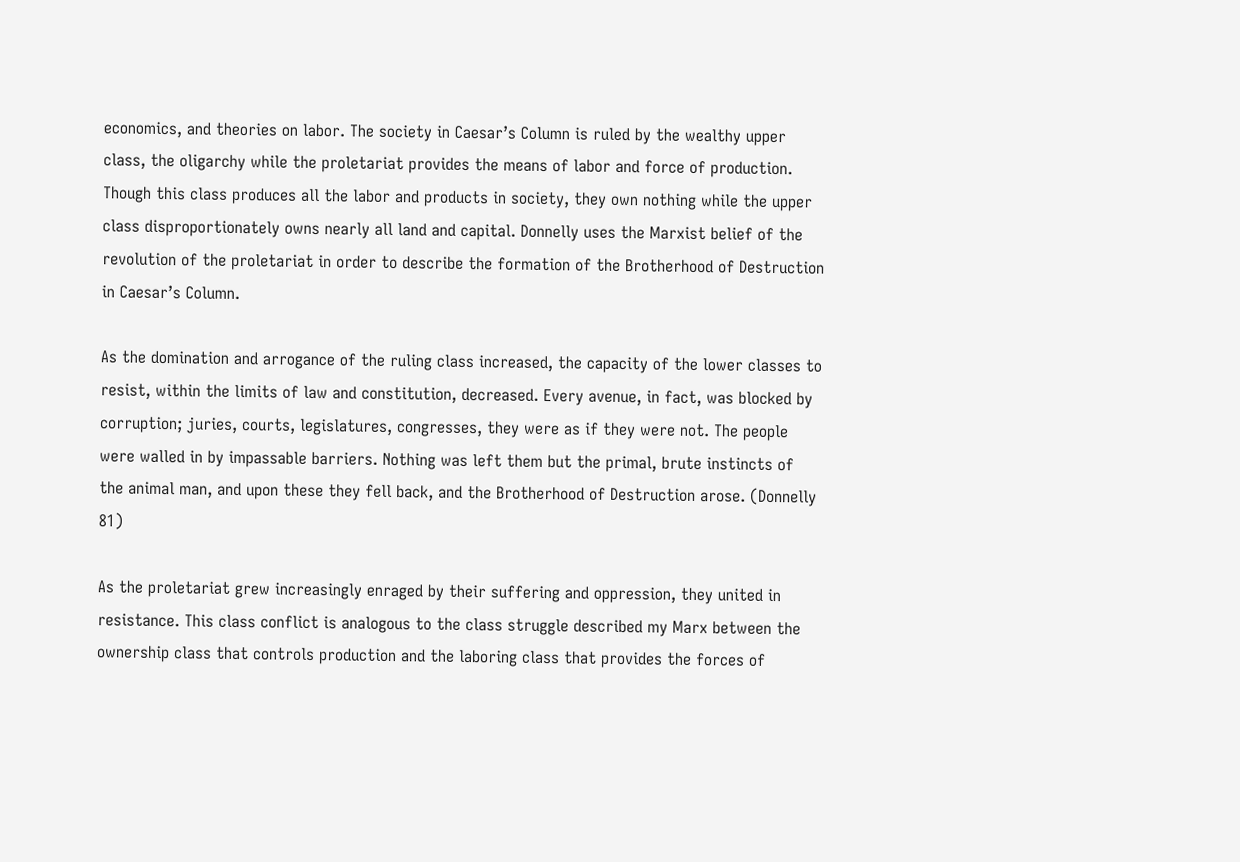economics, and theories on labor. The society in Caesar’s Column is ruled by the wealthy upper class, the oligarchy while the proletariat provides the means of labor and force of production. Though this class produces all the labor and products in society, they own nothing while the upper class disproportionately owns nearly all land and capital. Donnelly uses the Marxist belief of the revolution of the proletariat in order to describe the formation of the Brotherhood of Destruction in Caesar’s Column.

As the domination and arrogance of the ruling class increased, the capacity of the lower classes to resist, within the limits of law and constitution, decreased. Every avenue, in fact, was blocked by corruption; juries, courts, legislatures, congresses, they were as if they were not. The people were walled in by impassable barriers. Nothing was left them but the primal, brute instincts of the animal man, and upon these they fell back, and the Brotherhood of Destruction arose. (Donnelly 81)

As the proletariat grew increasingly enraged by their suffering and oppression, they united in resistance. This class conflict is analogous to the class struggle described my Marx between the ownership class that controls production and the laboring class that provides the forces of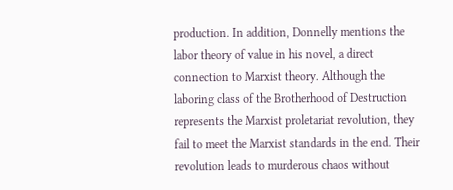production. In addition, Donnelly mentions the labor theory of value in his novel, a direct connection to Marxist theory. Although the laboring class of the Brotherhood of Destruction represents the Marxist proletariat revolution, they fail to meet the Marxist standards in the end. Their revolution leads to murderous chaos without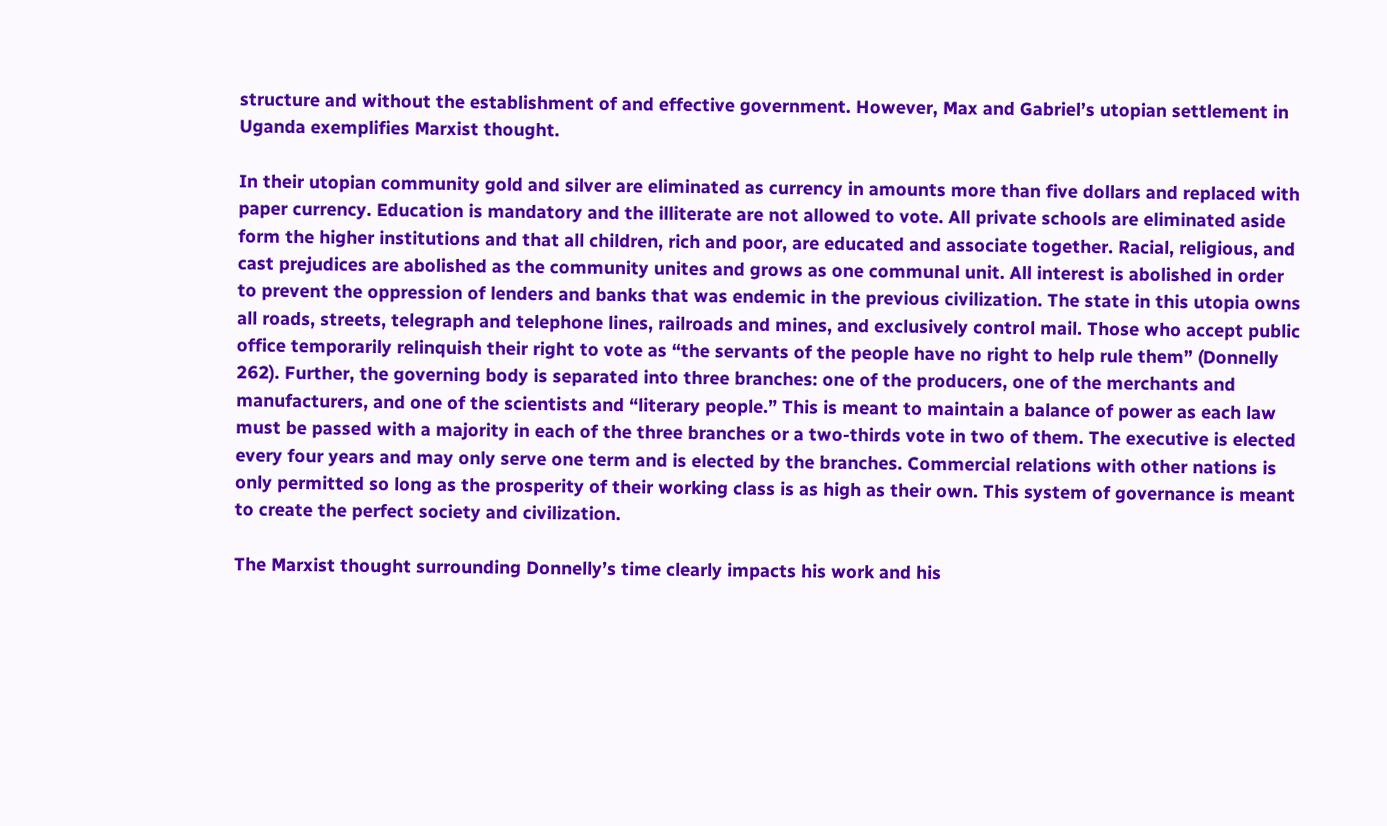structure and without the establishment of and effective government. However, Max and Gabriel’s utopian settlement in Uganda exemplifies Marxist thought.

In their utopian community gold and silver are eliminated as currency in amounts more than five dollars and replaced with paper currency. Education is mandatory and the illiterate are not allowed to vote. All private schools are eliminated aside form the higher institutions and that all children, rich and poor, are educated and associate together. Racial, religious, and cast prejudices are abolished as the community unites and grows as one communal unit. All interest is abolished in order to prevent the oppression of lenders and banks that was endemic in the previous civilization. The state in this utopia owns all roads, streets, telegraph and telephone lines, railroads and mines, and exclusively control mail. Those who accept public office temporarily relinquish their right to vote as “the servants of the people have no right to help rule them” (Donnelly 262). Further, the governing body is separated into three branches: one of the producers, one of the merchants and manufacturers, and one of the scientists and “literary people.” This is meant to maintain a balance of power as each law must be passed with a majority in each of the three branches or a two-thirds vote in two of them. The executive is elected every four years and may only serve one term and is elected by the branches. Commercial relations with other nations is only permitted so long as the prosperity of their working class is as high as their own. This system of governance is meant to create the perfect society and civilization.

The Marxist thought surrounding Donnelly’s time clearly impacts his work and his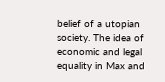belief of a utopian society. The idea of economic and legal equality in Max and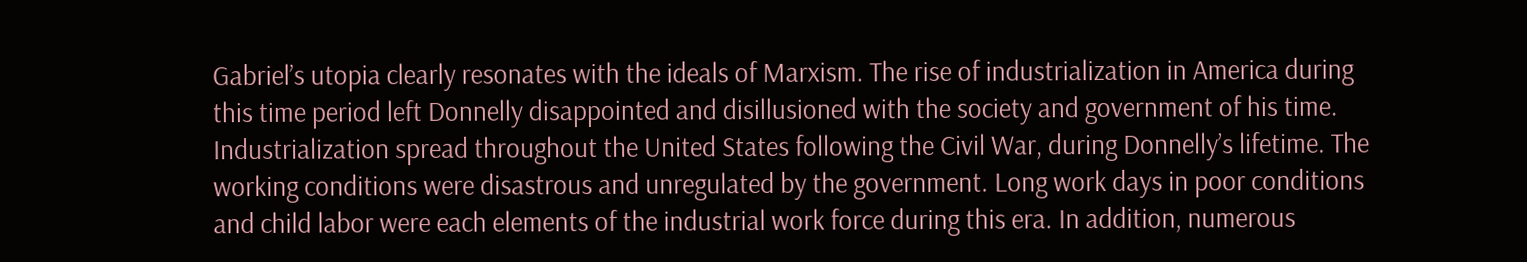Gabriel’s utopia clearly resonates with the ideals of Marxism. The rise of industrialization in America during this time period left Donnelly disappointed and disillusioned with the society and government of his time. Industrialization spread throughout the United States following the Civil War, during Donnelly’s lifetime. The working conditions were disastrous and unregulated by the government. Long work days in poor conditions and child labor were each elements of the industrial work force during this era. In addition, numerous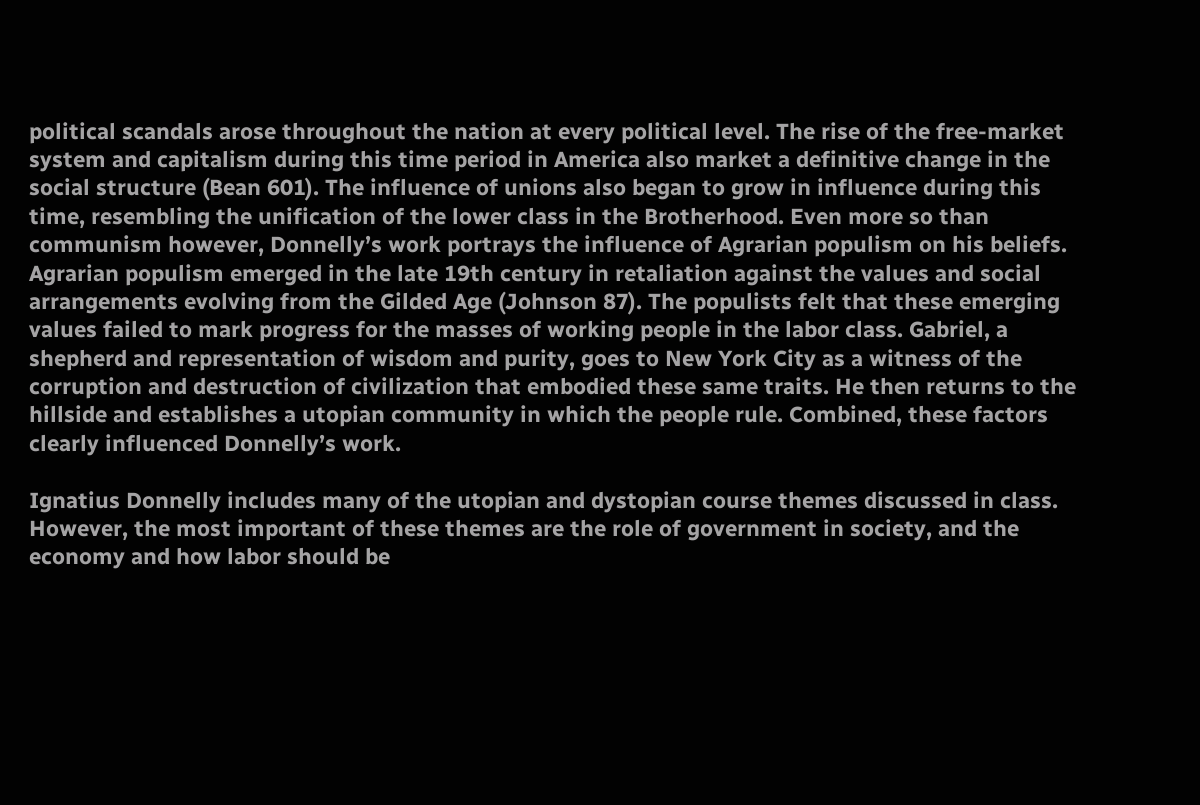political scandals arose throughout the nation at every political level. The rise of the free-market system and capitalism during this time period in America also market a definitive change in the social structure (Bean 601). The influence of unions also began to grow in influence during this time, resembling the unification of the lower class in the Brotherhood. Even more so than communism however, Donnelly’s work portrays the influence of Agrarian populism on his beliefs. Agrarian populism emerged in the late 19th century in retaliation against the values and social arrangements evolving from the Gilded Age (Johnson 87). The populists felt that these emerging values failed to mark progress for the masses of working people in the labor class. Gabriel, a shepherd and representation of wisdom and purity, goes to New York City as a witness of the corruption and destruction of civilization that embodied these same traits. He then returns to the hillside and establishes a utopian community in which the people rule. Combined, these factors clearly influenced Donnelly’s work.

Ignatius Donnelly includes many of the utopian and dystopian course themes discussed in class. However, the most important of these themes are the role of government in society, and the economy and how labor should be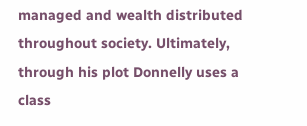managed and wealth distributed throughout society. Ultimately, through his plot Donnelly uses a class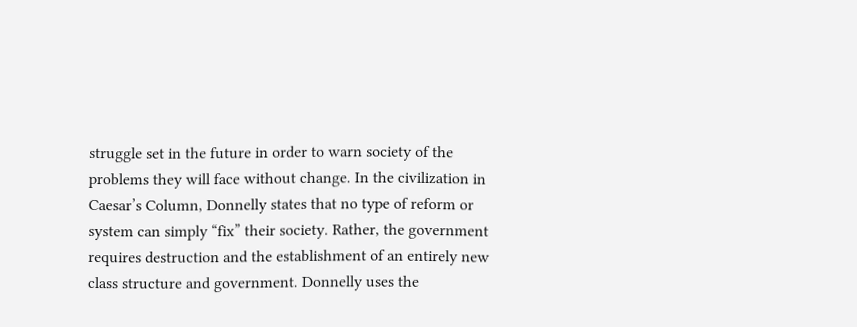struggle set in the future in order to warn society of the problems they will face without change. In the civilization in Caesar’s Column, Donnelly states that no type of reform or system can simply “fix” their society. Rather, the government requires destruction and the establishment of an entirely new class structure and government. Donnelly uses the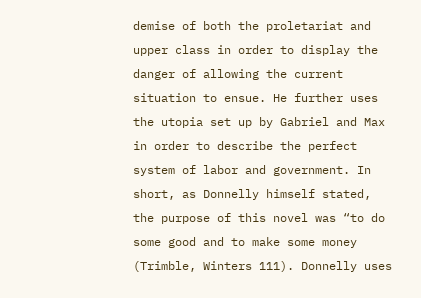demise of both the proletariat and upper class in order to display the danger of allowing the current situation to ensue. He further uses the utopia set up by Gabriel and Max in order to describe the perfect system of labor and government. In short, as Donnelly himself stated, the purpose of this novel was “to do some good and to make some money (Trimble, Winters 111). Donnelly uses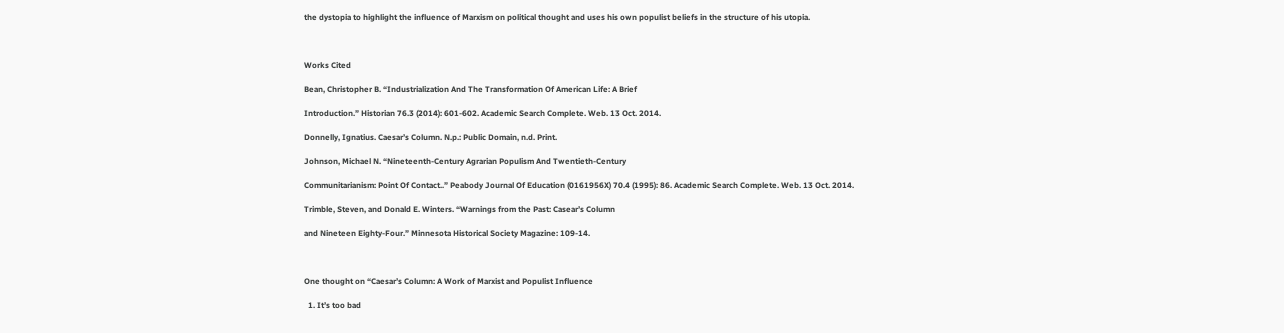the dystopia to highlight the influence of Marxism on political thought and uses his own populist beliefs in the structure of his utopia.



Works Cited

Bean, Christopher B. “Industrialization And The Transformation Of American Life: A Brief

Introduction.” Historian 76.3 (2014): 601-602. Academic Search Complete. Web. 13 Oct. 2014.

Donnelly, Ignatius. Caesar’s Column. N.p.: Public Domain, n.d. Print.

Johnson, Michael N. “Nineteenth-Century Agrarian Populism And Twentieth-Century

Communitarianism: Point Of Contact..” Peabody Journal Of Education (0161956X) 70.4 (1995): 86. Academic Search Complete. Web. 13 Oct. 2014.

Trimble, Steven, and Donald E. Winters. “Warnings from the Past: Casear’s Column

and Nineteen Eighty-Four.” Minnesota Historical Society Magazine: 109-14.



One thought on “Caesar’s Column: A Work of Marxist and Populist Influence

  1. It’s too bad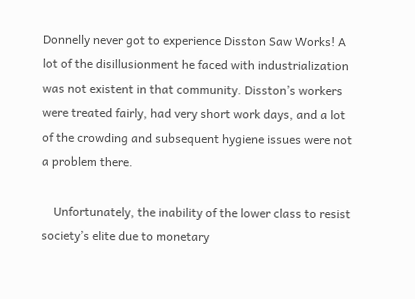Donnelly never got to experience Disston Saw Works! A lot of the disillusionment he faced with industrialization was not existent in that community. Disston’s workers were treated fairly, had very short work days, and a lot of the crowding and subsequent hygiene issues were not a problem there.

    Unfortunately, the inability of the lower class to resist society’s elite due to monetary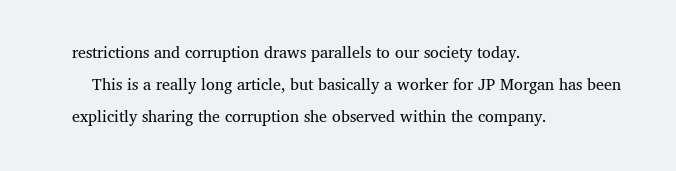restrictions and corruption draws parallels to our society today.
    This is a really long article, but basically a worker for JP Morgan has been explicitly sharing the corruption she observed within the company.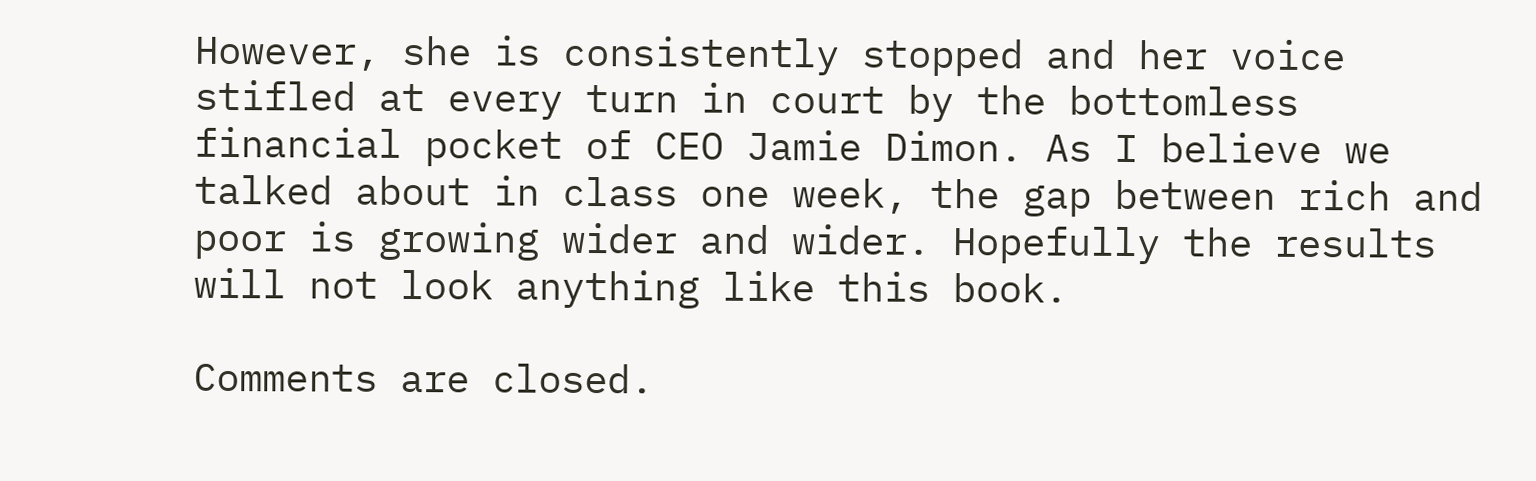However, she is consistently stopped and her voice stifled at every turn in court by the bottomless financial pocket of CEO Jamie Dimon. As I believe we talked about in class one week, the gap between rich and poor is growing wider and wider. Hopefully the results will not look anything like this book.

Comments are closed.